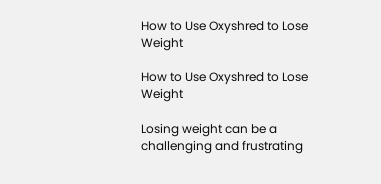How to Use Oxyshred to Lose Weight

How to Use Oxyshred to Lose Weight

Losing weight can be a challenging and frustrating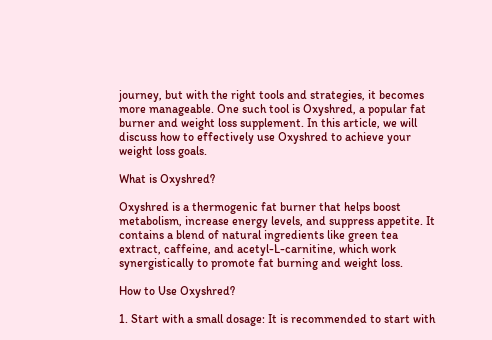journey, but with the right tools and strategies, it becomes more manageable. One such tool is Oxyshred, a popular fat burner and weight loss supplement. In this article, we will discuss how to effectively use Oxyshred to achieve your weight loss goals.

What is Oxyshred?

Oxyshred is a thermogenic fat burner that helps boost metabolism, increase energy levels, and suppress appetite. It contains a blend of natural ingredients like green tea extract, caffeine, and acetyl-L-carnitine, which work synergistically to promote fat burning and weight loss.

How to Use Oxyshred?

1. Start with a small dosage: It is recommended to start with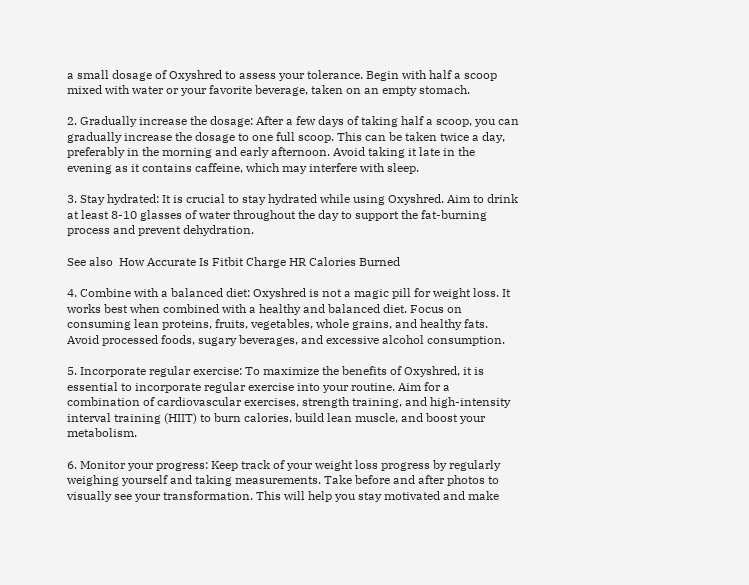a small dosage of Oxyshred to assess your tolerance. Begin with half a scoop mixed with water or your favorite beverage, taken on an empty stomach.

2. Gradually increase the dosage: After a few days of taking half a scoop, you can gradually increase the dosage to one full scoop. This can be taken twice a day, preferably in the morning and early afternoon. Avoid taking it late in the evening as it contains caffeine, which may interfere with sleep.

3. Stay hydrated: It is crucial to stay hydrated while using Oxyshred. Aim to drink at least 8-10 glasses of water throughout the day to support the fat-burning process and prevent dehydration.

See also  How Accurate Is Fitbit Charge HR Calories Burned

4. Combine with a balanced diet: Oxyshred is not a magic pill for weight loss. It works best when combined with a healthy and balanced diet. Focus on consuming lean proteins, fruits, vegetables, whole grains, and healthy fats. Avoid processed foods, sugary beverages, and excessive alcohol consumption.

5. Incorporate regular exercise: To maximize the benefits of Oxyshred, it is essential to incorporate regular exercise into your routine. Aim for a combination of cardiovascular exercises, strength training, and high-intensity interval training (HIIT) to burn calories, build lean muscle, and boost your metabolism.

6. Monitor your progress: Keep track of your weight loss progress by regularly weighing yourself and taking measurements. Take before and after photos to visually see your transformation. This will help you stay motivated and make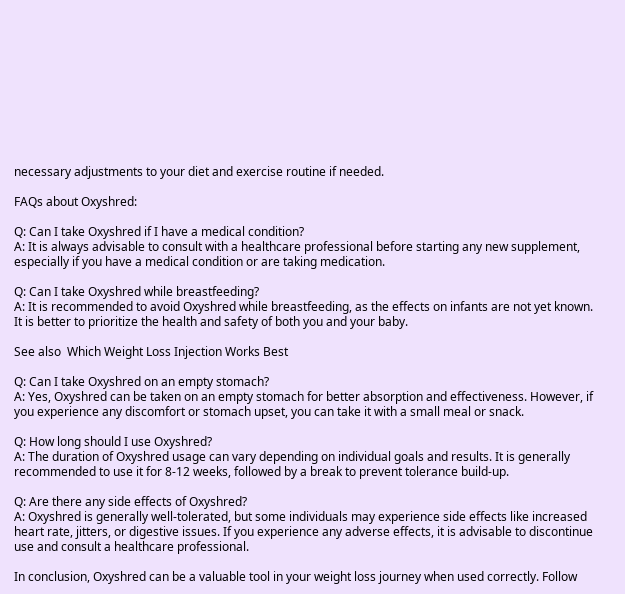necessary adjustments to your diet and exercise routine if needed.

FAQs about Oxyshred:

Q: Can I take Oxyshred if I have a medical condition?
A: It is always advisable to consult with a healthcare professional before starting any new supplement, especially if you have a medical condition or are taking medication.

Q: Can I take Oxyshred while breastfeeding?
A: It is recommended to avoid Oxyshred while breastfeeding, as the effects on infants are not yet known. It is better to prioritize the health and safety of both you and your baby.

See also  Which Weight Loss Injection Works Best

Q: Can I take Oxyshred on an empty stomach?
A: Yes, Oxyshred can be taken on an empty stomach for better absorption and effectiveness. However, if you experience any discomfort or stomach upset, you can take it with a small meal or snack.

Q: How long should I use Oxyshred?
A: The duration of Oxyshred usage can vary depending on individual goals and results. It is generally recommended to use it for 8-12 weeks, followed by a break to prevent tolerance build-up.

Q: Are there any side effects of Oxyshred?
A: Oxyshred is generally well-tolerated, but some individuals may experience side effects like increased heart rate, jitters, or digestive issues. If you experience any adverse effects, it is advisable to discontinue use and consult a healthcare professional.

In conclusion, Oxyshred can be a valuable tool in your weight loss journey when used correctly. Follow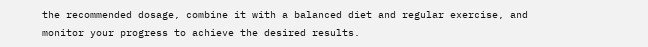the recommended dosage, combine it with a balanced diet and regular exercise, and monitor your progress to achieve the desired results.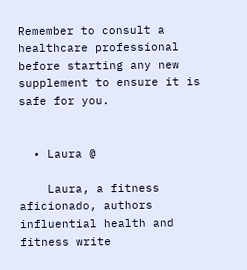Remember to consult a healthcare professional before starting any new supplement to ensure it is safe for you.


  • Laura @

    Laura, a fitness aficionado, authors influential health and fitness write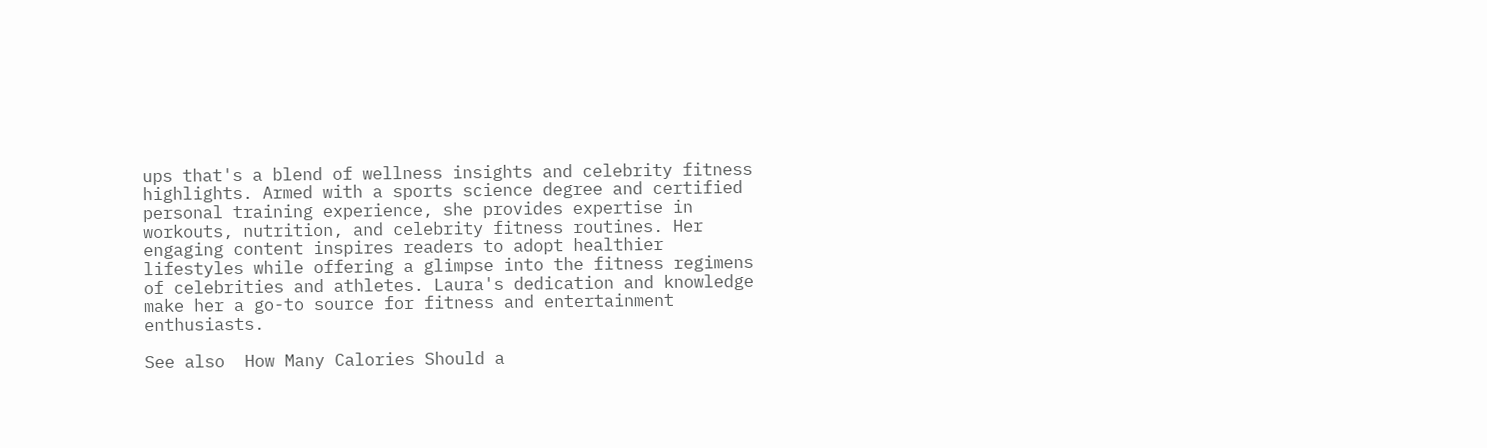ups that's a blend of wellness insights and celebrity fitness highlights. Armed with a sports science degree and certified personal training experience, she provides expertise in workouts, nutrition, and celebrity fitness routines. Her engaging content inspires readers to adopt healthier lifestyles while offering a glimpse into the fitness regimens of celebrities and athletes. Laura's dedication and knowledge make her a go-to source for fitness and entertainment enthusiasts.

See also  How Many Calories Should a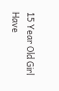15 Year Old Girl Have